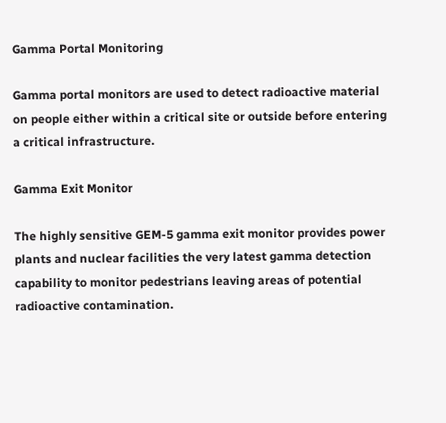Gamma Portal Monitoring

Gamma portal monitors are used to detect radioactive material on people either within a critical site or outside before entering a critical infrastructure.

Gamma Exit Monitor

The highly sensitive GEM-5 gamma exit monitor provides power plants and nuclear facilities the very latest gamma detection capability to monitor pedestrians leaving areas of potential radioactive contamination.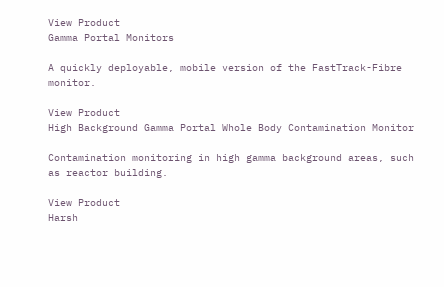View Product
Gamma Portal Monitors

A quickly deployable, mobile version of the FastTrack-Fibre monitor.

View Product
High Background Gamma Portal Whole Body Contamination Monitor

Contamination monitoring in high gamma background areas, such as reactor building.

View Product
Harsh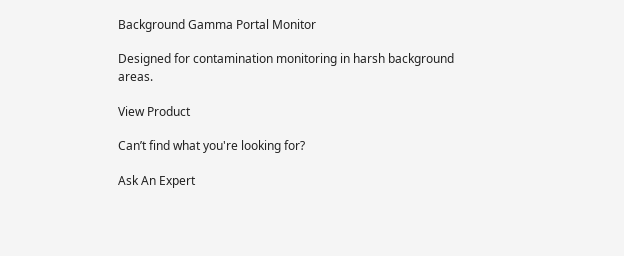Background Gamma Portal Monitor

Designed for contamination monitoring in harsh background areas.

View Product

Can’t find what you're looking for?

Ask An Expert